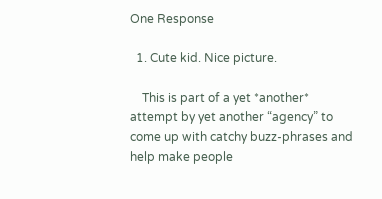One Response

  1. Cute kid. Nice picture.

    This is part of a yet *another* attempt by yet another “agency” to come up with catchy buzz-phrases and help make people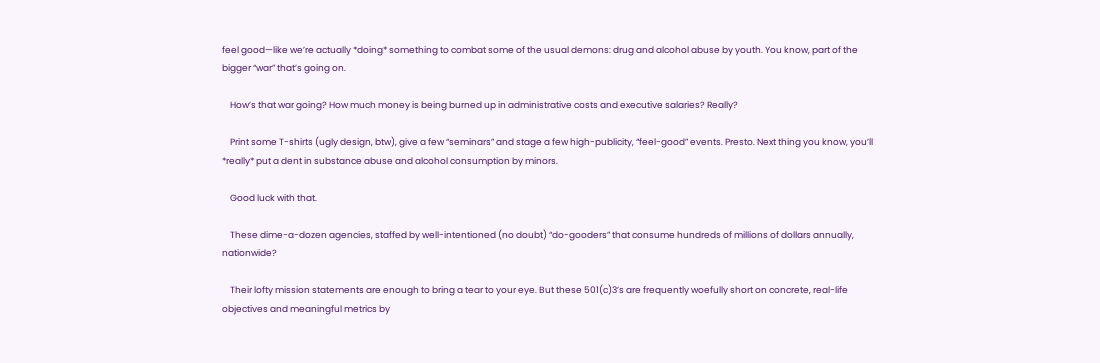feel good—like we’re actually *doing* something to combat some of the usual demons: drug and alcohol abuse by youth. You know, part of the bigger “war” that’s going on.

    How’s that war going? How much money is being burned up in administrative costs and executive salaries? Really?

    Print some T-shirts (ugly design, btw), give a few “seminars” and stage a few high-publicity, “feel-good” events. Presto. Next thing you know, you’ll *really* put a dent in substance abuse and alcohol consumption by minors.

    Good luck with that.

    These dime-a-dozen agencies, staffed by well-intentioned (no doubt) “do-gooders” that consume hundreds of millions of dollars annually, nationwide?

    Their lofty mission statements are enough to bring a tear to your eye. But these 501(c)3’s are frequently woefully short on concrete, real-life objectives and meaningful metrics by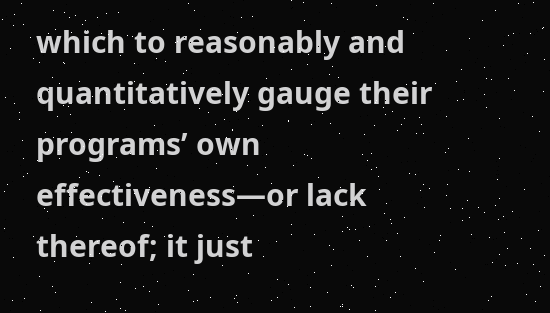which to reasonably and quantitatively gauge their programs’ own effectiveness—or lack thereof; it just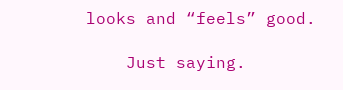looks and “feels” good.

    Just saying.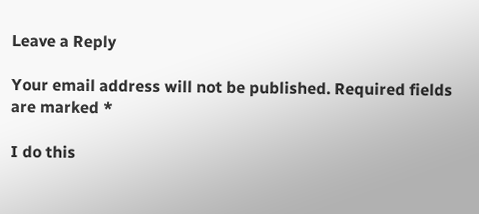Leave a Reply

Your email address will not be published. Required fields are marked *

I do this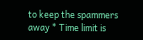to keep the spammers away * Time limit is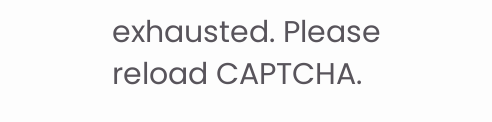exhausted. Please reload CAPTCHA.